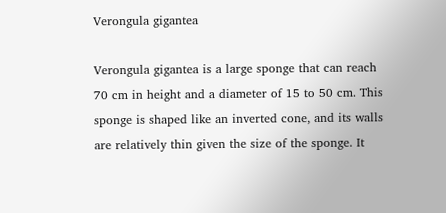Verongula gigantea

Verongula gigantea is a large sponge that can reach 70 cm in height and a diameter of 15 to 50 cm. This sponge is shaped like an inverted cone, and its walls are relatively thin given the size of the sponge. It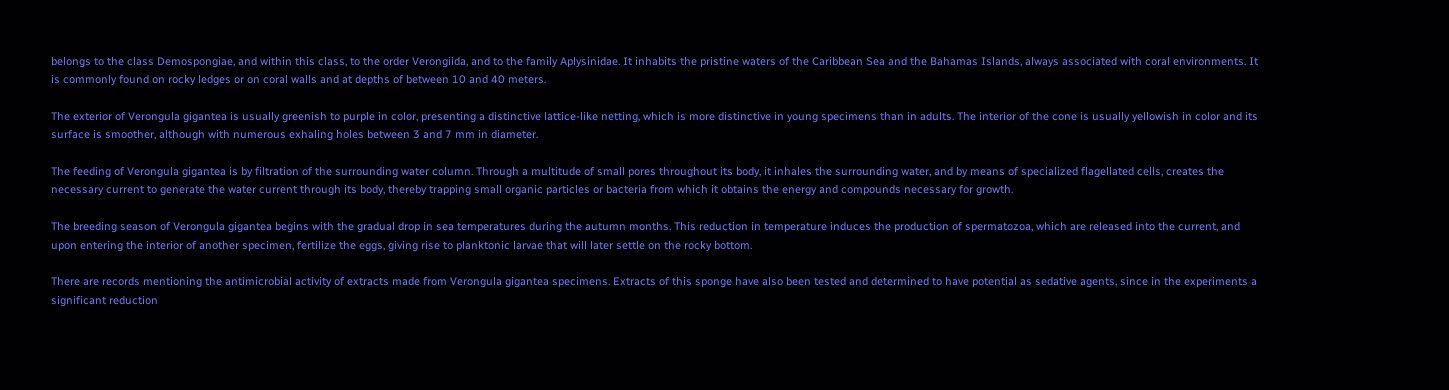belongs to the class Demospongiae, and within this class, to the order Verongiida, and to the family Aplysinidae. It inhabits the pristine waters of the Caribbean Sea and the Bahamas Islands, always associated with coral environments. It is commonly found on rocky ledges or on coral walls and at depths of between 10 and 40 meters.

The exterior of Verongula gigantea is usually greenish to purple in color, presenting a distinctive lattice-like netting, which is more distinctive in young specimens than in adults. The interior of the cone is usually yellowish in color and its surface is smoother, although with numerous exhaling holes between 3 and 7 mm in diameter.

The feeding of Verongula gigantea is by filtration of the surrounding water column. Through a multitude of small pores throughout its body, it inhales the surrounding water, and by means of specialized flagellated cells, creates the necessary current to generate the water current through its body, thereby trapping small organic particles or bacteria from which it obtains the energy and compounds necessary for growth.

The breeding season of Verongula gigantea begins with the gradual drop in sea temperatures during the autumn months. This reduction in temperature induces the production of spermatozoa, which are released into the current, and upon entering the interior of another specimen, fertilize the eggs, giving rise to planktonic larvae that will later settle on the rocky bottom.

There are records mentioning the antimicrobial activity of extracts made from Verongula gigantea specimens. Extracts of this sponge have also been tested and determined to have potential as sedative agents, since in the experiments a significant reduction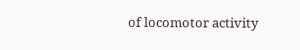of locomotor activity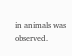in animals was observed.